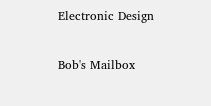Electronic Design

Bob's Mailbox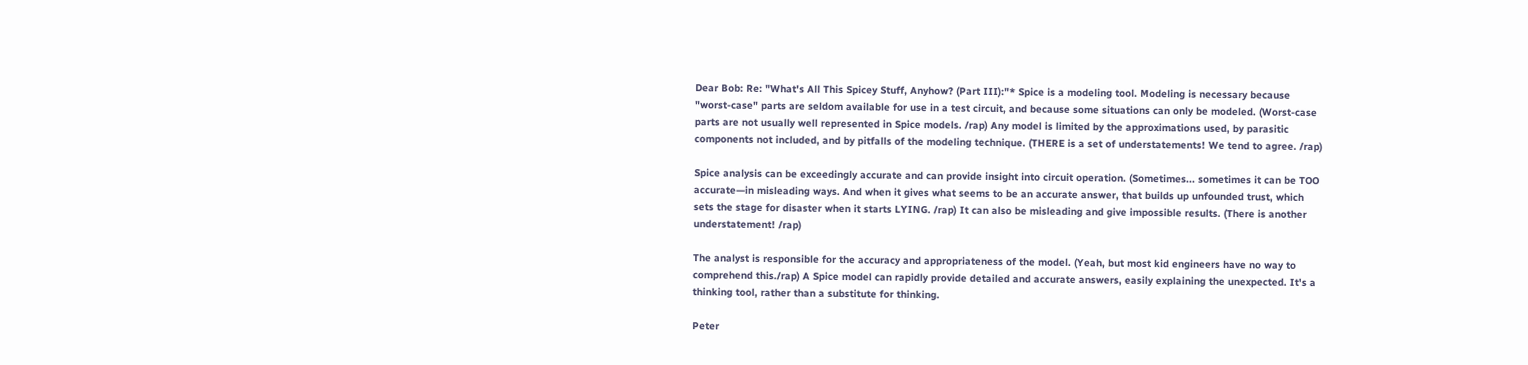Dear Bob: Re: "What's All This Spicey Stuff, Anyhow? (Part III):"* Spice is a modeling tool. Modeling is necessary because "worst-case" parts are seldom available for use in a test circuit, and because some situations can only be modeled. (Worst-case parts are not usually well represented in Spice models. /rap) Any model is limited by the approximations used, by parasitic components not included, and by pitfalls of the modeling technique. (THERE is a set of understatements! We tend to agree. /rap)

Spice analysis can be exceedingly accurate and can provide insight into circuit operation. (Sometimes... sometimes it can be TOO accurate—in misleading ways. And when it gives what seems to be an accurate answer, that builds up unfounded trust, which sets the stage for disaster when it starts LYING. /rap) It can also be misleading and give impossible results. (There is another understatement! /rap)

The analyst is responsible for the accuracy and appropriateness of the model. (Yeah, but most kid engineers have no way to comprehend this./rap) A Spice model can rapidly provide detailed and accurate answers, easily explaining the unexpected. It's a thinking tool, rather than a substitute for thinking.

Peter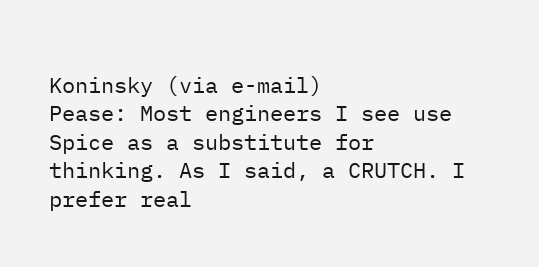Koninsky (via e-mail)
Pease: Most engineers I see use Spice as a substitute for thinking. As I said, a CRUTCH. I prefer real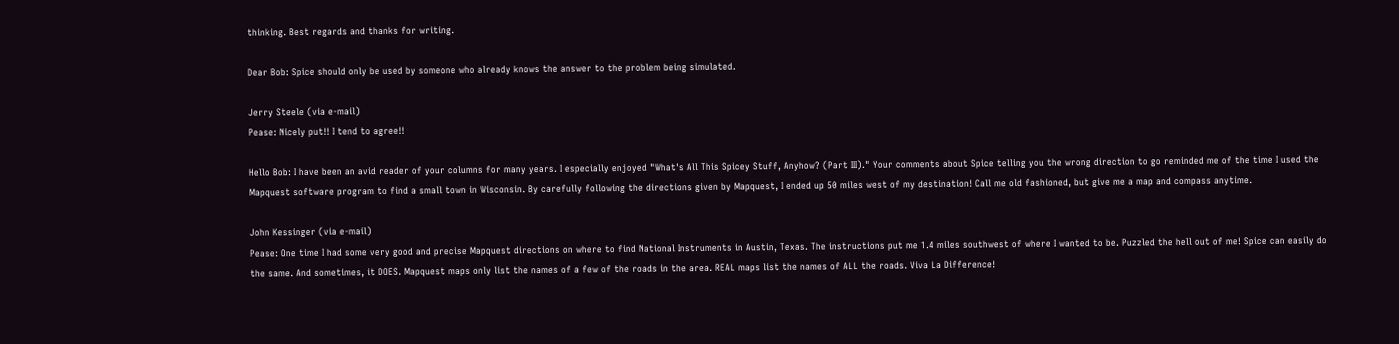thinking. Best regards and thanks for writing.

Dear Bob: Spice should only be used by someone who already knows the answer to the problem being simulated.

Jerry Steele (via e-mail)
Pease: Nicely put!! I tend to agree!!

Hello Bob: I have been an avid reader of your columns for many years. I especially enjoyed "What's All This Spicey Stuff, Anyhow? (Part III)." Your comments about Spice telling you the wrong direction to go reminded me of the time I used the Mapquest software program to find a small town in Wisconsin. By carefully following the directions given by Mapquest, I ended up 50 miles west of my destination! Call me old fashioned, but give me a map and compass anytime.

John Kessinger (via e-mail)
Pease: One time I had some very good and precise Mapquest directions on where to find National Instruments in Austin, Texas. The instructions put me 1.4 miles southwest of where I wanted to be. Puzzled the hell out of me! Spice can easily do the same. And sometimes, it DOES. Mapquest maps only list the names of a few of the roads in the area. REAL maps list the names of ALL the roads. Viva La Difference!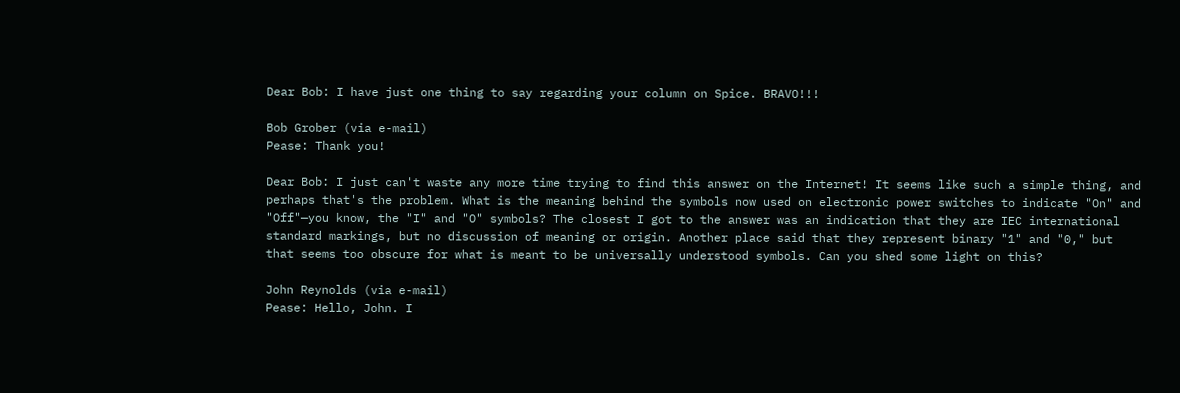Dear Bob: I have just one thing to say regarding your column on Spice. BRAVO!!!

Bob Grober (via e-mail)
Pease: Thank you!

Dear Bob: I just can't waste any more time trying to find this answer on the Internet! It seems like such a simple thing, and perhaps that's the problem. What is the meaning behind the symbols now used on electronic power switches to indicate "On" and "Off"—you know, the "I" and "O" symbols? The closest I got to the answer was an indication that they are IEC international standard markings, but no discussion of meaning or origin. Another place said that they represent binary "1" and "0," but that seems too obscure for what is meant to be universally understood symbols. Can you shed some light on this?

John Reynolds (via e-mail)
Pease: Hello, John. I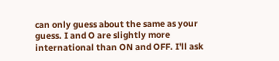can only guess about the same as your guess. I and O are slightly more international than ON and OFF. I'll ask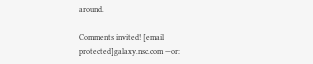around.

Comments invited! [email protected]galaxy.nsc.com —or: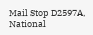Mail Stop D2597A, National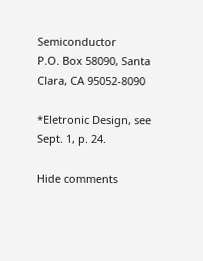Semiconductor
P.O. Box 58090, Santa Clara, CA 95052-8090

*Eletronic Design, see Sept. 1, p. 24.

Hide comments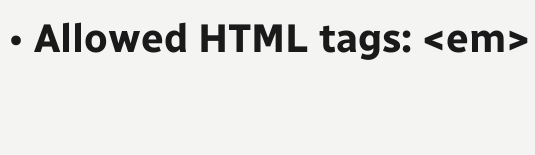• Allowed HTML tags: <em>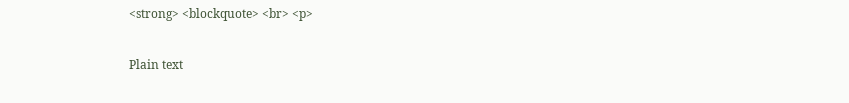<strong> <blockquote> <br> <p>

Plain text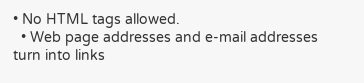• No HTML tags allowed.
  • Web page addresses and e-mail addresses turn into links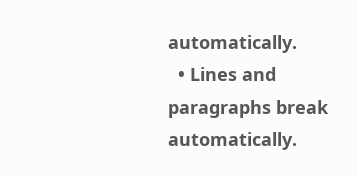automatically.
  • Lines and paragraphs break automatically.